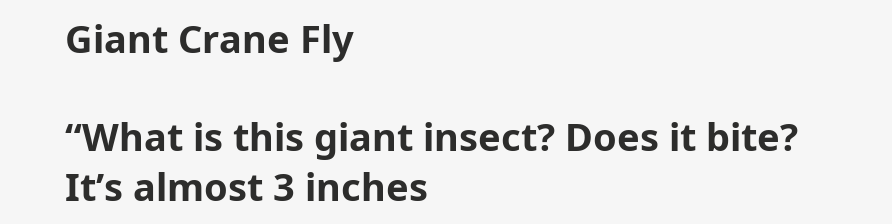Giant Crane Fly

“What is this giant insect? Does it bite? It’s almost 3 inches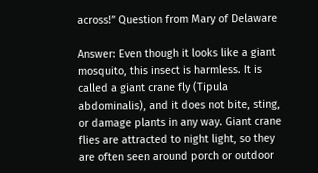across!” Question from Mary of Delaware

Answer: Even though it looks like a giant mosquito, this insect is harmless. It is called a giant crane fly (Tipula abdominalis), and it does not bite, sting, or damage plants in any way. Giant crane flies are attracted to night light, so they are often seen around porch or outdoor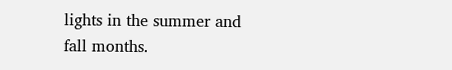lights in the summer and fall months.